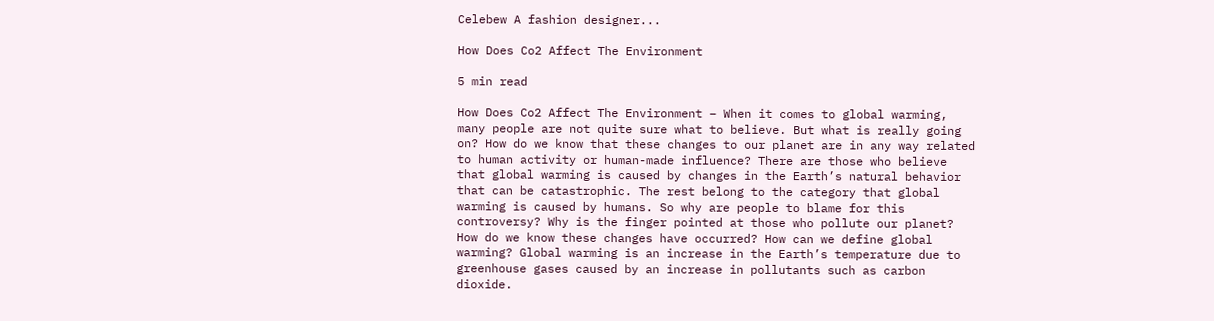Celebew A fashion designer...

How Does Co2 Affect The Environment

5 min read

How Does Co2 Affect The Environment – When it comes to global warming, many people are not quite sure what to believe. But what is really going on? How do we know that these changes to our planet are in any way related to human activity or human-made influence? There are those who believe that global warming is caused by changes in the Earth’s natural behavior that can be catastrophic. The rest belong to the category that global warming is caused by humans. So why are people to blame for this controversy? Why is the finger pointed at those who pollute our planet? How do we know these changes have occurred? How can we define global warming? Global warming is an increase in the Earth’s temperature due to greenhouse gases caused by an increase in pollutants such as carbon dioxide.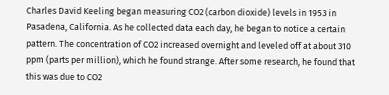Charles David Keeling began measuring CO2 (carbon dioxide) levels in 1953 in Pasadena, California. As he collected data each day, he began to notice a certain pattern. The concentration of CO2 increased overnight and leveled off at about 310 ppm (parts per million), which he found strange. After some research, he found that this was due to CO2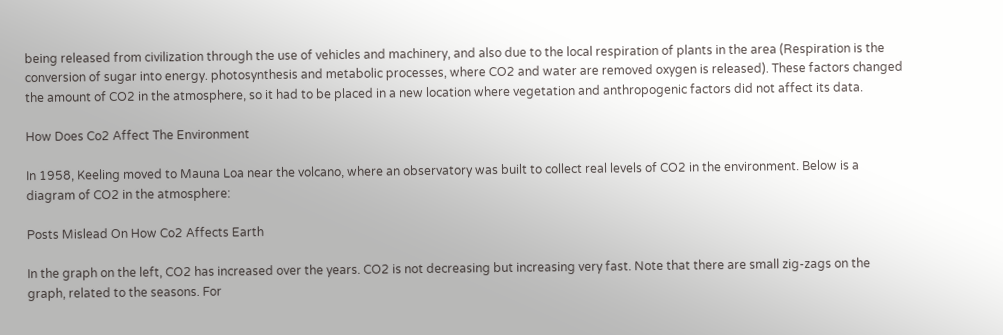being released from civilization through the use of vehicles and machinery, and also due to the local respiration of plants in the area (Respiration is the conversion of sugar into energy. photosynthesis and metabolic processes, where CO2 and water are removed oxygen is released). These factors changed the amount of CO2 in the atmosphere, so it had to be placed in a new location where vegetation and anthropogenic factors did not affect its data.

How Does Co2 Affect The Environment

In 1958, Keeling moved to Mauna Loa near the volcano, where an observatory was built to collect real levels of CO2 in the environment. Below is a diagram of CO2 in the atmosphere:

Posts Mislead On How Co2 Affects Earth

In the graph on the left, CO2 has increased over the years. CO2 is not decreasing but increasing very fast. Note that there are small zig-zags on the graph, related to the seasons. For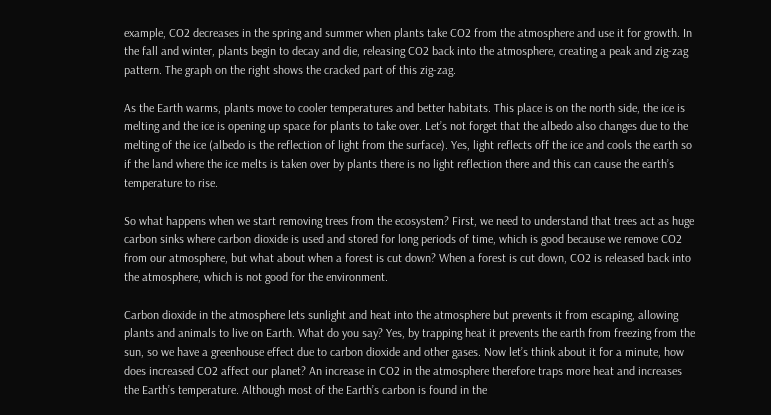example, CO2 decreases in the spring and summer when plants take CO2 from the atmosphere and use it for growth. In the fall and winter, plants begin to decay and die, releasing CO2 back into the atmosphere, creating a peak and zig-zag pattern. The graph on the right shows the cracked part of this zig-zag.

As the Earth warms, plants move to cooler temperatures and better habitats. This place is on the north side, the ice is melting and the ice is opening up space for plants to take over. Let’s not forget that the albedo also changes due to the melting of the ice (albedo is the reflection of light from the surface). Yes, light reflects off the ice and cools the earth so if the land where the ice melts is taken over by plants there is no light reflection there and this can cause the earth’s temperature to rise.

So what happens when we start removing trees from the ecosystem? First, we need to understand that trees act as huge carbon sinks where carbon dioxide is used and stored for long periods of time, which is good because we remove CO2 from our atmosphere, but what about when a forest is cut down? When a forest is cut down, CO2 is released back into the atmosphere, which is not good for the environment.

Carbon dioxide in the atmosphere lets sunlight and heat into the atmosphere but prevents it from escaping, allowing plants and animals to live on Earth. What do you say? Yes, by trapping heat it prevents the earth from freezing from the sun, so we have a greenhouse effect due to carbon dioxide and other gases. Now let’s think about it for a minute, how does increased CO2 affect our planet? An increase in CO2 in the atmosphere therefore traps more heat and increases the Earth’s temperature. Although most of the Earth’s carbon is found in the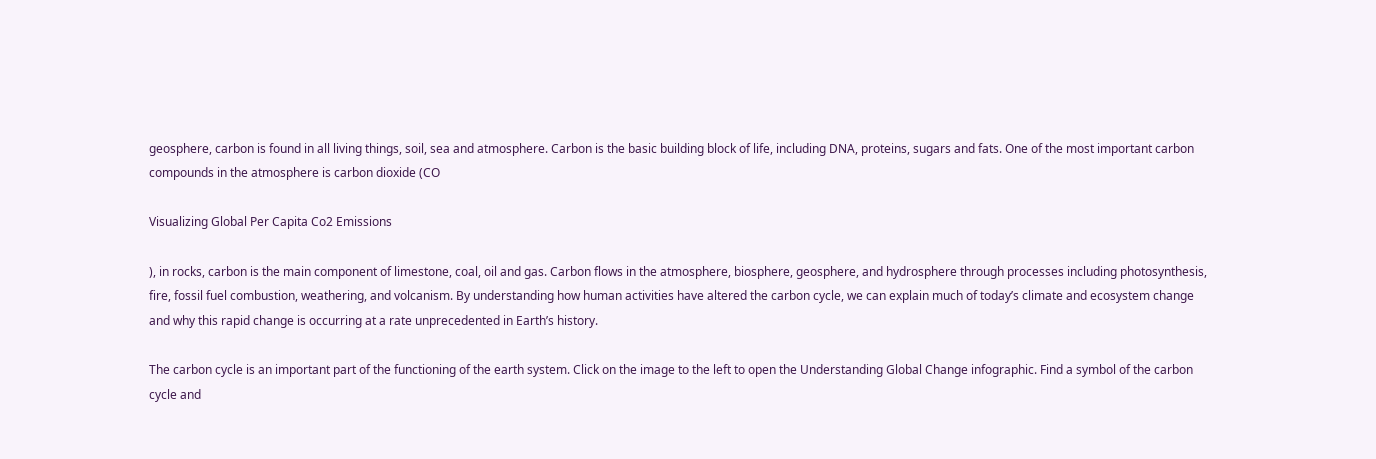geosphere, carbon is found in all living things, soil, sea and atmosphere. Carbon is the basic building block of life, including DNA, proteins, sugars and fats. One of the most important carbon compounds in the atmosphere is carbon dioxide (CO

Visualizing Global Per Capita Co2 Emissions

), in rocks, carbon is the main component of limestone, coal, oil and gas. Carbon flows in the atmosphere, biosphere, geosphere, and hydrosphere through processes including photosynthesis, fire, fossil fuel combustion, weathering, and volcanism. By understanding how human activities have altered the carbon cycle, we can explain much of today’s climate and ecosystem change and why this rapid change is occurring at a rate unprecedented in Earth’s history.

The carbon cycle is an important part of the functioning of the earth system. Click on the image to the left to open the Understanding Global Change infographic. Find a symbol of the carbon cycle and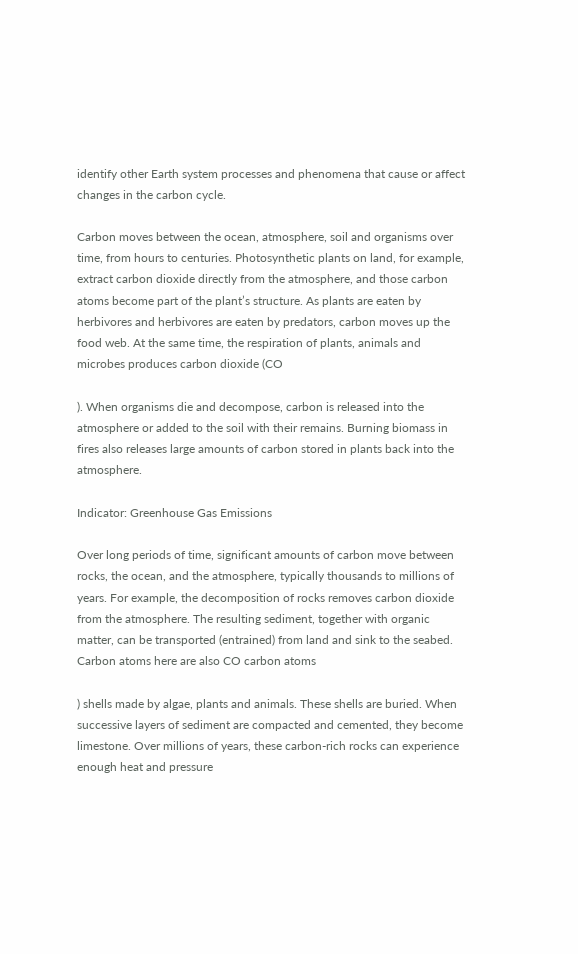identify other Earth system processes and phenomena that cause or affect changes in the carbon cycle.

Carbon moves between the ocean, atmosphere, soil and organisms over time, from hours to centuries. Photosynthetic plants on land, for example, extract carbon dioxide directly from the atmosphere, and those carbon atoms become part of the plant’s structure. As plants are eaten by herbivores and herbivores are eaten by predators, carbon moves up the food web. At the same time, the respiration of plants, animals and microbes produces carbon dioxide (CO

). When organisms die and decompose, carbon is released into the atmosphere or added to the soil with their remains. Burning biomass in fires also releases large amounts of carbon stored in plants back into the atmosphere.

Indicator: Greenhouse Gas Emissions

Over long periods of time, significant amounts of carbon move between rocks, the ocean, and the atmosphere, typically thousands to millions of years. For example, the decomposition of rocks removes carbon dioxide from the atmosphere. The resulting sediment, together with organic matter, can be transported (entrained) from land and sink to the seabed. Carbon atoms here are also CO carbon atoms

) shells made by algae, plants and animals. These shells are buried. When successive layers of sediment are compacted and cemented, they become limestone. Over millions of years, these carbon-rich rocks can experience enough heat and pressure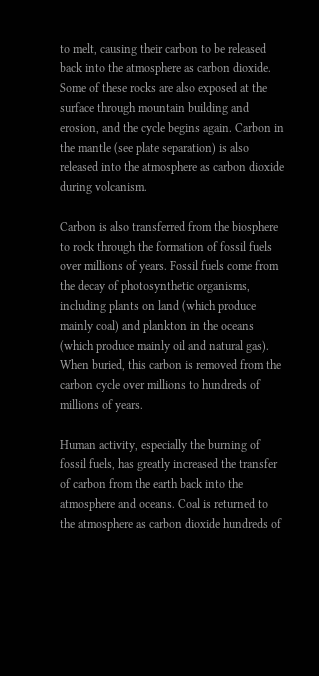to melt, causing their carbon to be released back into the atmosphere as carbon dioxide. Some of these rocks are also exposed at the surface through mountain building and erosion, and the cycle begins again. Carbon in the mantle (see plate separation) is also released into the atmosphere as carbon dioxide during volcanism.

Carbon is also transferred from the biosphere to rock through the formation of fossil fuels over millions of years. Fossil fuels come from the decay of photosynthetic organisms, including plants on land (which produce mainly coal) and plankton in the oceans (which produce mainly oil and natural gas). When buried, this carbon is removed from the carbon cycle over millions to hundreds of millions of years.

Human activity, especially the burning of fossil fuels, has greatly increased the transfer of carbon from the earth back into the atmosphere and oceans. Coal is returned to the atmosphere as carbon dioxide hundreds of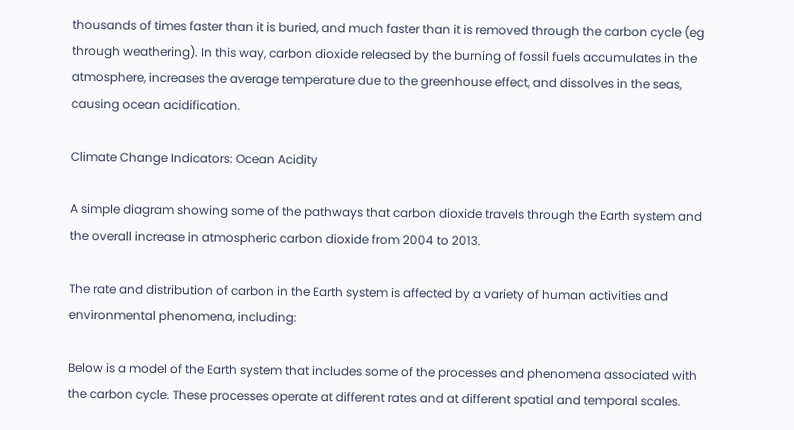thousands of times faster than it is buried, and much faster than it is removed through the carbon cycle (eg through weathering). In this way, carbon dioxide released by the burning of fossil fuels accumulates in the atmosphere, increases the average temperature due to the greenhouse effect, and dissolves in the seas, causing ocean acidification.

Climate Change Indicators: Ocean Acidity

A simple diagram showing some of the pathways that carbon dioxide travels through the Earth system and the overall increase in atmospheric carbon dioxide from 2004 to 2013.

The rate and distribution of carbon in the Earth system is affected by a variety of human activities and environmental phenomena, including:

Below is a model of the Earth system that includes some of the processes and phenomena associated with the carbon cycle. These processes operate at different rates and at different spatial and temporal scales.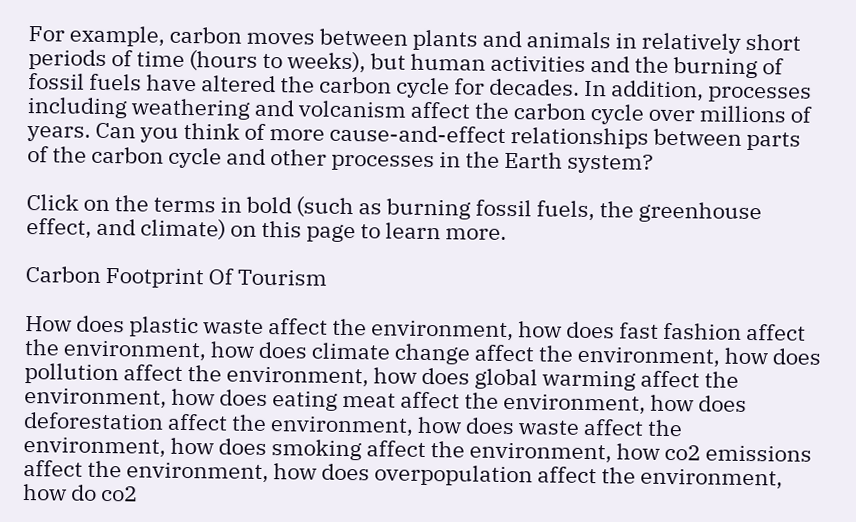For example, carbon moves between plants and animals in relatively short periods of time (hours to weeks), but human activities and the burning of fossil fuels have altered the carbon cycle for decades. In addition, processes including weathering and volcanism affect the carbon cycle over millions of years. Can you think of more cause-and-effect relationships between parts of the carbon cycle and other processes in the Earth system?

Click on the terms in bold (such as burning fossil fuels, the greenhouse effect, and climate) on this page to learn more.

Carbon Footprint Of Tourism

How does plastic waste affect the environment, how does fast fashion affect the environment, how does climate change affect the environment, how does pollution affect the environment, how does global warming affect the environment, how does eating meat affect the environment, how does deforestation affect the environment, how does waste affect the environment, how does smoking affect the environment, how co2 emissions affect the environment, how does overpopulation affect the environment, how do co2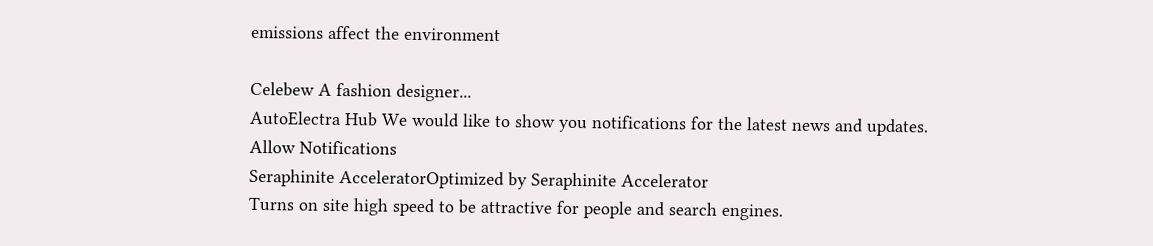emissions affect the environment

Celebew A fashion designer...
AutoElectra Hub We would like to show you notifications for the latest news and updates.
Allow Notifications
Seraphinite AcceleratorOptimized by Seraphinite Accelerator
Turns on site high speed to be attractive for people and search engines.